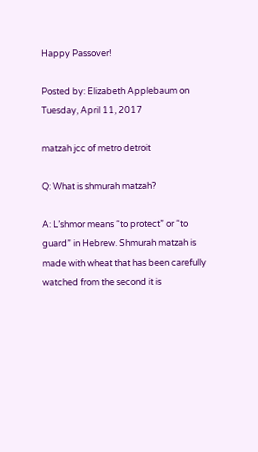Happy Passover!

Posted by: Elizabeth Applebaum on Tuesday, April 11, 2017

matzah jcc of metro detroit

Q: What is shmurah matzah?

A: L’shmor means “to protect” or “to guard” in Hebrew. Shmurah matzah is made with wheat that has been carefully watched from the second it is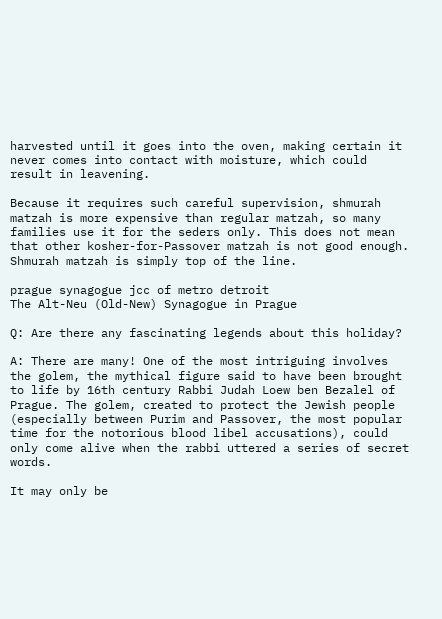harvested until it goes into the oven, making certain it never comes into contact with moisture, which could result in leavening.

Because it requires such careful supervision, shmurah matzah is more expensive than regular matzah, so many families use it for the seders only. This does not mean that other kosher-for-Passover matzah is not good enough. Shmurah matzah is simply top of the line.

prague synagogue jcc of metro detroit
The Alt-Neu (Old-New) Synagogue in Prague

Q: Are there any fascinating legends about this holiday?

A: There are many! One of the most intriguing involves the golem, the mythical figure said to have been brought to life by 16th century Rabbi Judah Loew ben Bezalel of Prague. The golem, created to protect the Jewish people (especially between Purim and Passover, the most popular time for the notorious blood libel accusations), could only come alive when the rabbi uttered a series of secret words.

It may only be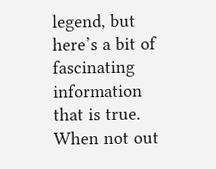legend, but here’s a bit of fascinating information that is true. When not out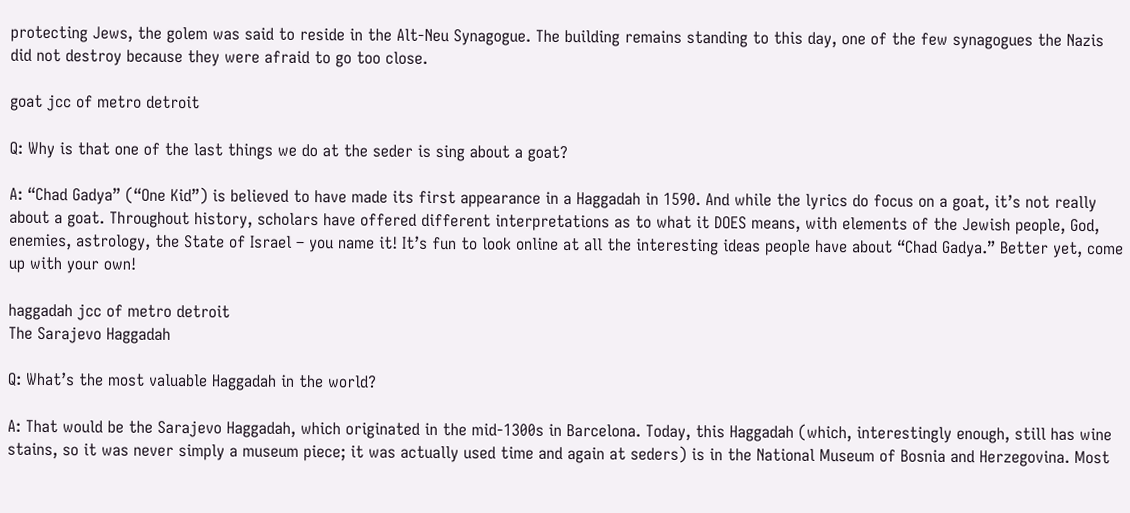protecting Jews, the golem was said to reside in the Alt-Neu Synagogue. The building remains standing to this day, one of the few synagogues the Nazis did not destroy because they were afraid to go too close.

goat jcc of metro detroit

Q: Why is that one of the last things we do at the seder is sing about a goat?

A: “Chad Gadya” (“One Kid”) is believed to have made its first appearance in a Haggadah in 1590. And while the lyrics do focus on a goat, it’s not really about a goat. Throughout history, scholars have offered different interpretations as to what it DOES means, with elements of the Jewish people, God, enemies, astrology, the State of Israel – you name it! It’s fun to look online at all the interesting ideas people have about “Chad Gadya.” Better yet, come up with your own!

haggadah jcc of metro detroit
The Sarajevo Haggadah

Q: What’s the most valuable Haggadah in the world?

A: That would be the Sarajevo Haggadah, which originated in the mid-1300s in Barcelona. Today, this Haggadah (which, interestingly enough, still has wine stains, so it was never simply a museum piece; it was actually used time and again at seders) is in the National Museum of Bosnia and Herzegovina. Most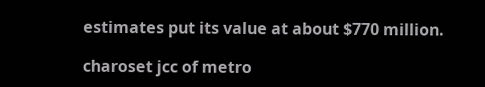estimates put its value at about $770 million.

charoset jcc of metro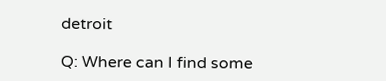detroit

Q: Where can I find some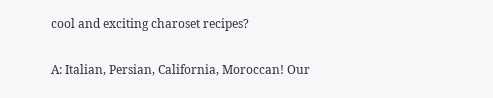cool and exciting charoset recipes?

A: Italian, Persian, California, Moroccan! Our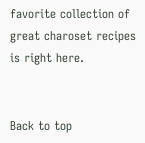favorite collection of great charoset recipes is right here.


Back to top